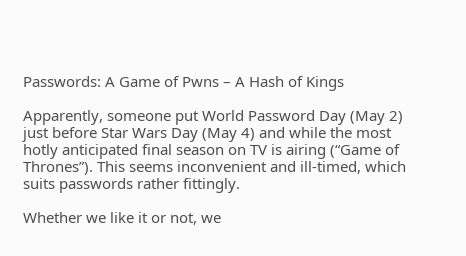Passwords: A Game of Pwns – A Hash of Kings

Apparently, someone put World Password Day (May 2) just before Star Wars Day (May 4) and while the most hotly anticipated final season on TV is airing (“Game of Thrones”). This seems inconvenient and ill-timed, which suits passwords rather fittingly.

Whether we like it or not, we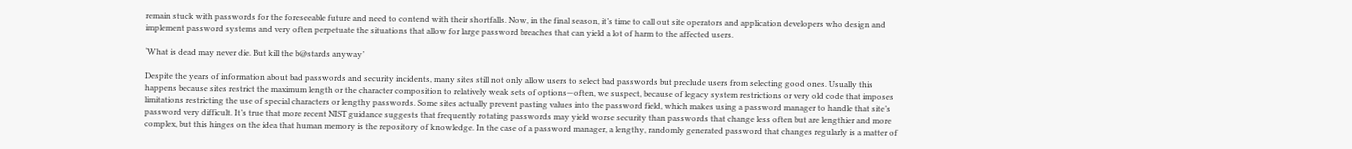remain stuck with passwords for the foreseeable future and need to contend with their shortfalls. Now, in the final season, it’s time to call out site operators and application developers who design and implement password systems and very often perpetuate the situations that allow for large password breaches that can yield a lot of harm to the affected users.

‘What is dead may never die. But kill the b@stards anyway’

Despite the years of information about bad passwords and security incidents, many sites still not only allow users to select bad passwords but preclude users from selecting good ones. Usually this happens because sites restrict the maximum length or the character composition to relatively weak sets of options—often, we suspect, because of legacy system restrictions or very old code that imposes limitations restricting the use of special characters or lengthy passwords. Some sites actually prevent pasting values into the password field, which makes using a password manager to handle that site’s password very difficult. It’s true that more recent NIST guidance suggests that frequently rotating passwords may yield worse security than passwords that change less often but are lengthier and more complex, but this hinges on the idea that human memory is the repository of knowledge. In the case of a password manager, a lengthy, randomly generated password that changes regularly is a matter of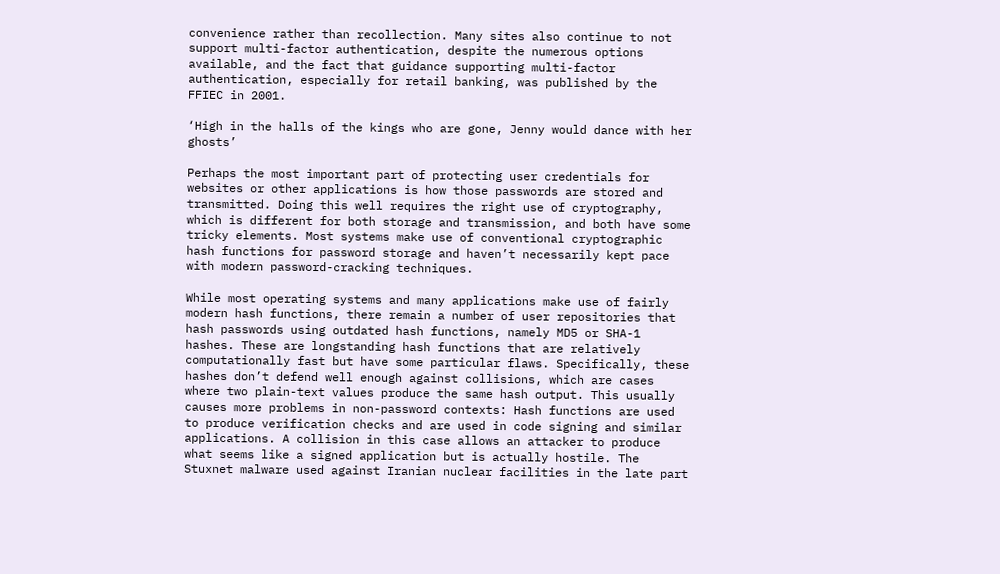convenience rather than recollection. Many sites also continue to not support multi-factor authentication, despite the numerous options available, and the fact that guidance supporting multi-factor authentication, especially for retail banking, was published by the FFIEC in 2001.

‘High in the halls of the kings who are gone, Jenny would dance with her ghosts’

Perhaps the most important part of protecting user credentials for websites or other applications is how those passwords are stored and transmitted. Doing this well requires the right use of cryptography, which is different for both storage and transmission, and both have some tricky elements. Most systems make use of conventional cryptographic hash functions for password storage and haven’t necessarily kept pace with modern password-cracking techniques.

While most operating systems and many applications make use of fairly modern hash functions, there remain a number of user repositories that hash passwords using outdated hash functions, namely MD5 or SHA-1 hashes. These are longstanding hash functions that are relatively computationally fast but have some particular flaws. Specifically, these hashes don’t defend well enough against collisions, which are cases where two plain-text values produce the same hash output. This usually causes more problems in non-password contexts: Hash functions are used to produce verification checks and are used in code signing and similar applications. A collision in this case allows an attacker to produce what seems like a signed application but is actually hostile. The Stuxnet malware used against Iranian nuclear facilities in the late part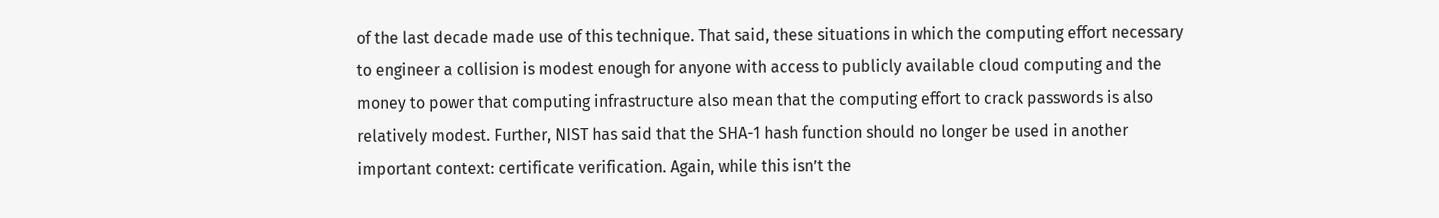of the last decade made use of this technique. That said, these situations in which the computing effort necessary to engineer a collision is modest enough for anyone with access to publicly available cloud computing and the money to power that computing infrastructure also mean that the computing effort to crack passwords is also relatively modest. Further, NIST has said that the SHA-1 hash function should no longer be used in another important context: certificate verification. Again, while this isn’t the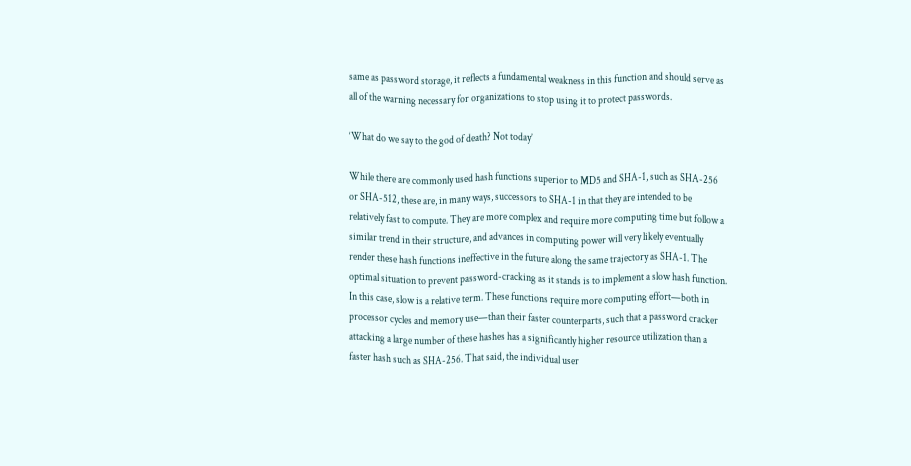same as password storage, it reflects a fundamental weakness in this function and should serve as all of the warning necessary for organizations to stop using it to protect passwords.

‘What do we say to the god of death? Not today’

While there are commonly used hash functions superior to MD5 and SHA-1, such as SHA-256 or SHA-512, these are, in many ways, successors to SHA-1 in that they are intended to be relatively fast to compute. They are more complex and require more computing time but follow a similar trend in their structure, and advances in computing power will very likely eventually render these hash functions ineffective in the future along the same trajectory as SHA-1. The optimal situation to prevent password-cracking as it stands is to implement a slow hash function. In this case, slow is a relative term. These functions require more computing effort—both in processor cycles and memory use—than their faster counterparts, such that a password cracker attacking a large number of these hashes has a significantly higher resource utilization than a faster hash such as SHA-256. That said, the individual user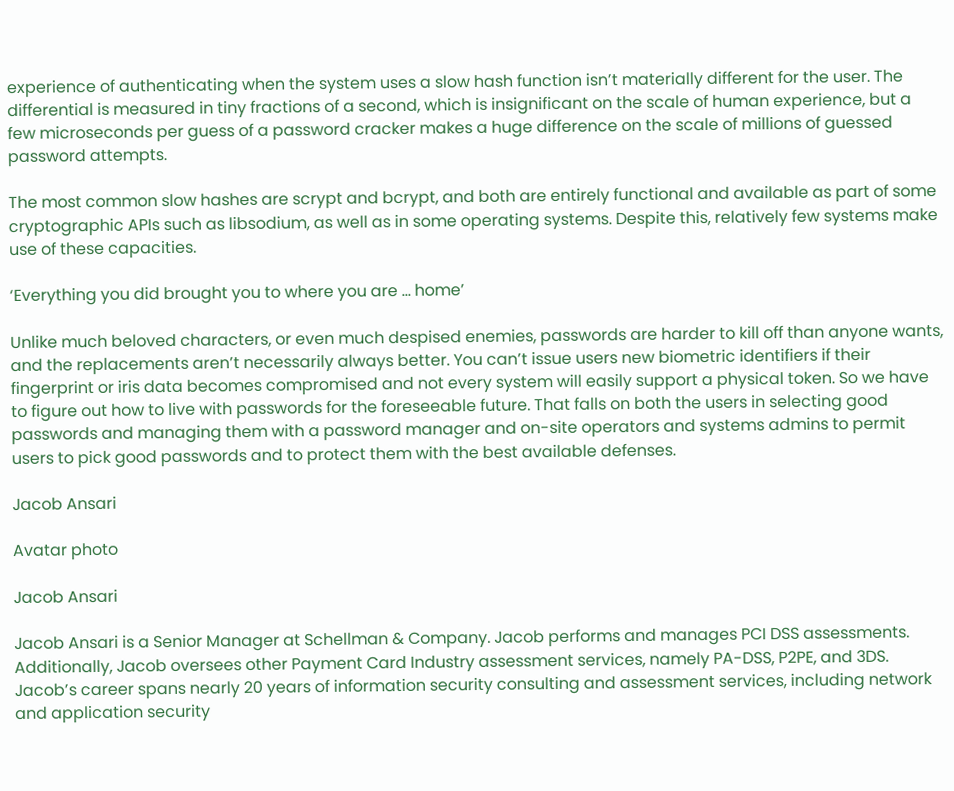experience of authenticating when the system uses a slow hash function isn’t materially different for the user. The differential is measured in tiny fractions of a second, which is insignificant on the scale of human experience, but a few microseconds per guess of a password cracker makes a huge difference on the scale of millions of guessed password attempts.

The most common slow hashes are scrypt and bcrypt, and both are entirely functional and available as part of some cryptographic APIs such as libsodium, as well as in some operating systems. Despite this, relatively few systems make use of these capacities.

‘Everything you did brought you to where you are … home’

Unlike much beloved characters, or even much despised enemies, passwords are harder to kill off than anyone wants, and the replacements aren’t necessarily always better. You can’t issue users new biometric identifiers if their fingerprint or iris data becomes compromised and not every system will easily support a physical token. So we have to figure out how to live with passwords for the foreseeable future. That falls on both the users in selecting good passwords and managing them with a password manager and on-site operators and systems admins to permit users to pick good passwords and to protect them with the best available defenses.

Jacob Ansari

Avatar photo

Jacob Ansari

Jacob Ansari is a Senior Manager at Schellman & Company. Jacob performs and manages PCI DSS assessments. Additionally, Jacob oversees other Payment Card Industry assessment services, namely PA-DSS, P2PE, and 3DS. Jacob’s career spans nearly 20 years of information security consulting and assessment services, including network and application security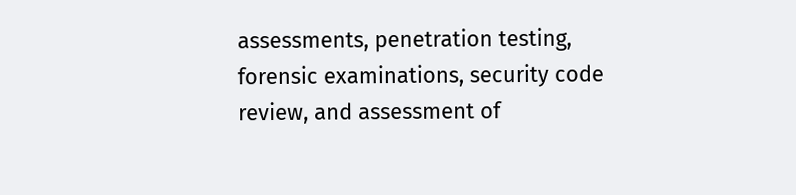assessments, penetration testing, forensic examinations, security code review, and assessment of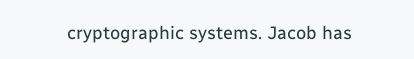cryptographic systems. Jacob has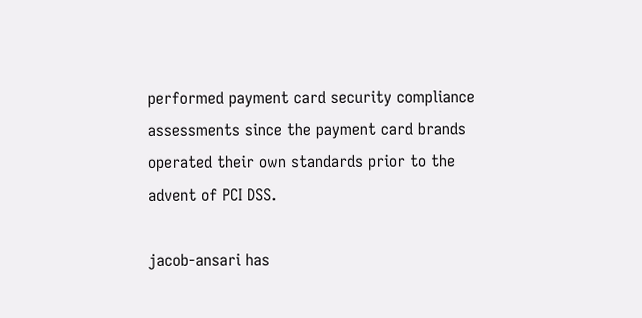performed payment card security compliance assessments since the payment card brands operated their own standards prior to the advent of PCI DSS.

jacob-ansari has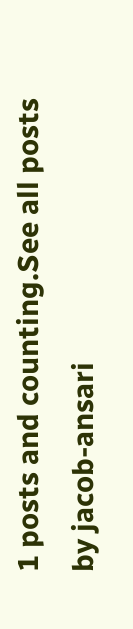1 posts and counting.See all posts by jacob-ansari